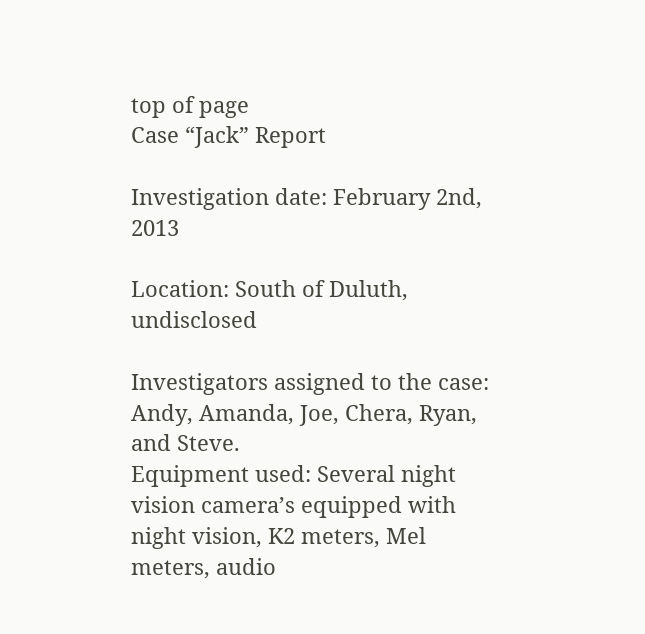top of page
Case “Jack” Report

Investigation date: February 2nd, 2013

Location: South of Duluth, undisclosed

Investigators assigned to the case: Andy, Amanda, Joe, Chera, Ryan, and Steve.
Equipment used: Several night vision camera’s equipped with night vision, K2 meters, Mel meters, audio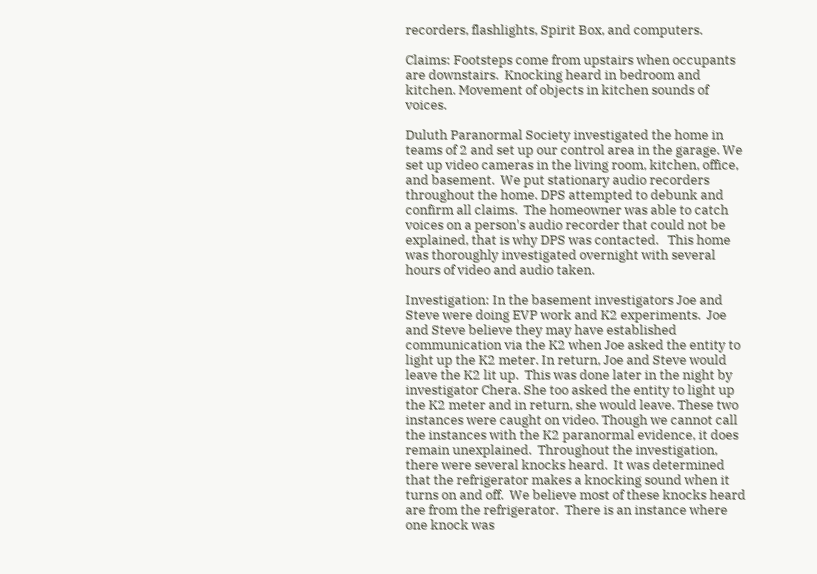recorders, flashlights, Spirit Box, and computers.

Claims: Footsteps come from upstairs when occupants are downstairs.  Knocking heard in bedroom and kitchen. Movement of objects in kitchen sounds of voices.

Duluth Paranormal Society investigated the home in teams of 2 and set up our control area in the garage. We set up video cameras in the living room, kitchen, office, and basement.  We put stationary audio recorders throughout the home. DPS attempted to debunk and confirm all claims.  The homeowner was able to catch voices on a person's audio recorder that could not be explained, that is why DPS was contacted.   This home was thoroughly investigated overnight with several hours of video and audio taken.

Investigation: In the basement investigators Joe and Steve were doing EVP work and K2 experiments.  Joe and Steve believe they may have established communication via the K2 when Joe asked the entity to light up the K2 meter. In return, Joe and Steve would leave the K2 lit up.  This was done later in the night by investigator Chera. She too asked the entity to light up the K2 meter and in return, she would leave. These two instances were caught on video. Though we cannot call the instances with the K2 paranormal evidence, it does remain unexplained.  Throughout the investigation, there were several knocks heard.  It was determined that the refrigerator makes a knocking sound when it turns on and off.  We believe most of these knocks heard are from the refrigerator.  There is an instance where one knock was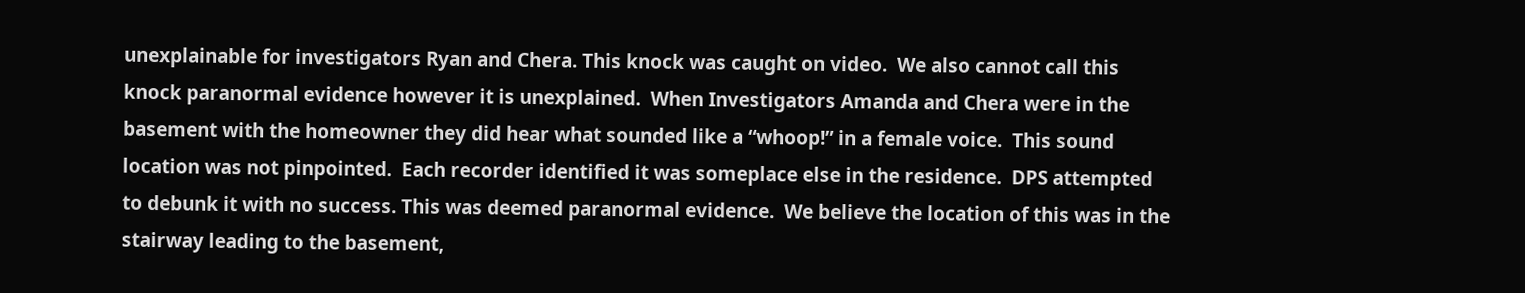unexplainable for investigators Ryan and Chera. This knock was caught on video.  We also cannot call this knock paranormal evidence however it is unexplained.  When Investigators Amanda and Chera were in the basement with the homeowner they did hear what sounded like a “whoop!” in a female voice.  This sound location was not pinpointed.  Each recorder identified it was someplace else in the residence.  DPS attempted to debunk it with no success. This was deemed paranormal evidence.  We believe the location of this was in the stairway leading to the basement,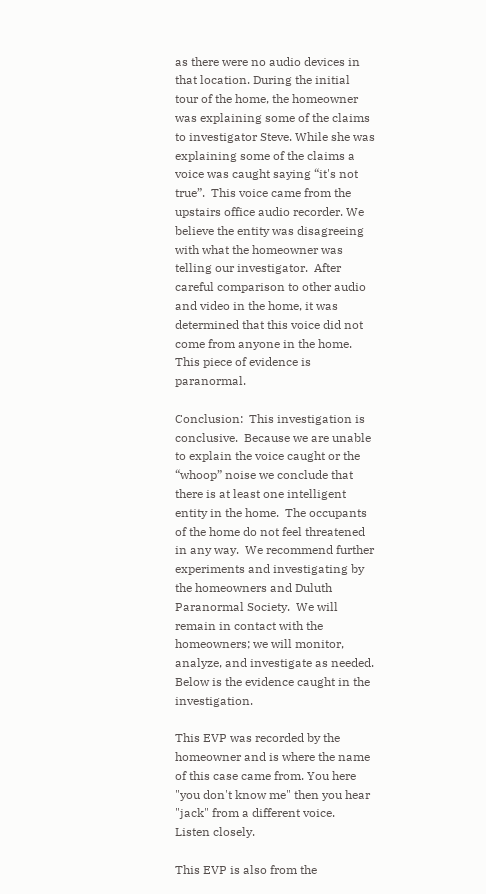as there were no audio devices in that location. During the initial tour of the home, the homeowner was explaining some of the claims to investigator Steve. While she was explaining some of the claims a voice was caught saying “it's not true”.  This voice came from the upstairs office audio recorder. We believe the entity was disagreeing with what the homeowner was telling our investigator.  After careful comparison to other audio and video in the home, it was determined that this voice did not come from anyone in the home.  This piece of evidence is paranormal.

Conclusion:  This investigation is conclusive.  Because we are unable to explain the voice caught or the “whoop” noise we conclude that there is at least one intelligent entity in the home.  The occupants of the home do not feel threatened in any way.  We recommend further experiments and investigating by the homeowners and Duluth Paranormal Society.  We will remain in contact with the homeowners; we will monitor, analyze, and investigate as needed.   Below is the evidence caught in the investigation.

This EVP was recorded by the homeowner and is where the name of this case came from. You here "you don't know me" then you hear "jack" from a different voice.  Listen closely.

This EVP is also from the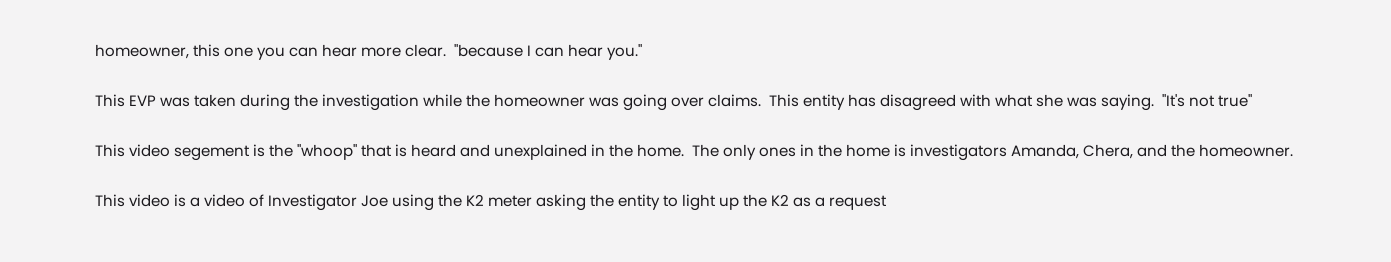homeowner, this one you can hear more clear.  "because I can hear you."

This EVP was taken during the investigation while the homeowner was going over claims.  This entity has disagreed with what she was saying.  "It's not true"

This video segement is the "whoop" that is heard and unexplained in the home.  The only ones in the home is investigators Amanda, Chera, and the homeowner.

This video is a video of Investigator Joe using the K2 meter asking the entity to light up the K2 as a request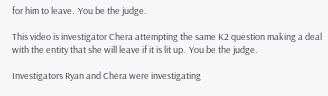for him to leave.  You be the judge.

This video is investigator Chera attempting the same K2 question making a deal with the entity that she will leave if it is lit up.  You be the judge.

Investigators Ryan and Chera were investigating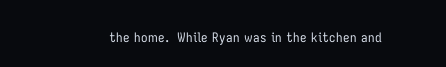the home.  While Ryan was in the kitchen and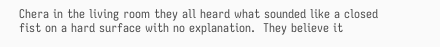Chera in the living room they all heard what sounded like a closed fist on a hard surface with no explanation.  They believe it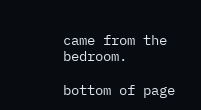came from the bedroom.

bottom of page